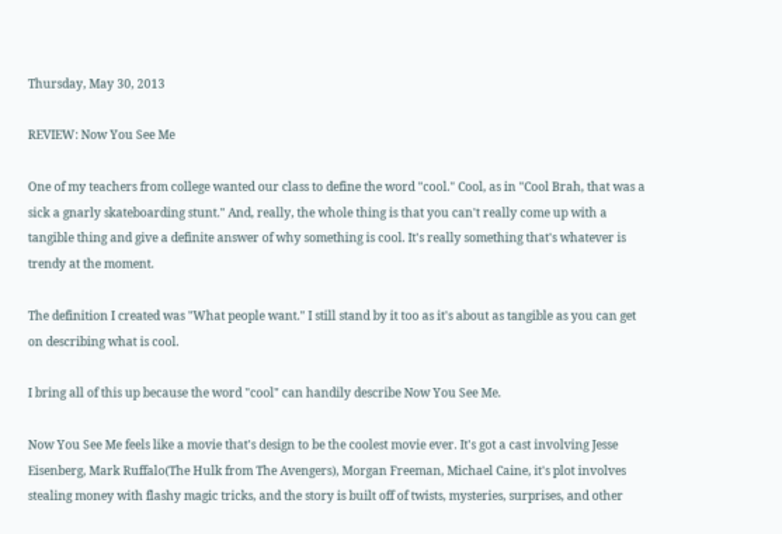Thursday, May 30, 2013

REVIEW: Now You See Me

One of my teachers from college wanted our class to define the word "cool." Cool, as in "Cool Brah, that was a sick a gnarly skateboarding stunt." And, really, the whole thing is that you can't really come up with a tangible thing and give a definite answer of why something is cool. It's really something that's whatever is trendy at the moment.

The definition I created was "What people want." I still stand by it too as it's about as tangible as you can get on describing what is cool.

I bring all of this up because the word "cool" can handily describe Now You See Me.

Now You See Me feels like a movie that's design to be the coolest movie ever. It's got a cast involving Jesse  Eisenberg, Mark Ruffalo(The Hulk from The Avengers), Morgan Freeman, Michael Caine, it's plot involves stealing money with flashy magic tricks, and the story is built off of twists, mysteries, surprises, and other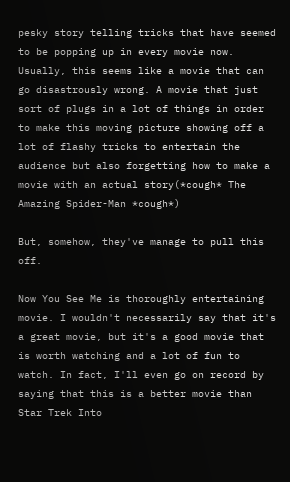pesky story telling tricks that have seemed to be popping up in every movie now. Usually, this seems like a movie that can go disastrously wrong. A movie that just sort of plugs in a lot of things in order to make this moving picture showing off a lot of flashy tricks to entertain the audience but also forgetting how to make a movie with an actual story(*cough* The Amazing Spider-Man *cough*)

But, somehow, they've manage to pull this off.

Now You See Me is thoroughly entertaining movie. I wouldn't necessarily say that it's a great movie, but it's a good movie that is worth watching and a lot of fun to watch. In fact, I'll even go on record by saying that this is a better movie than Star Trek Into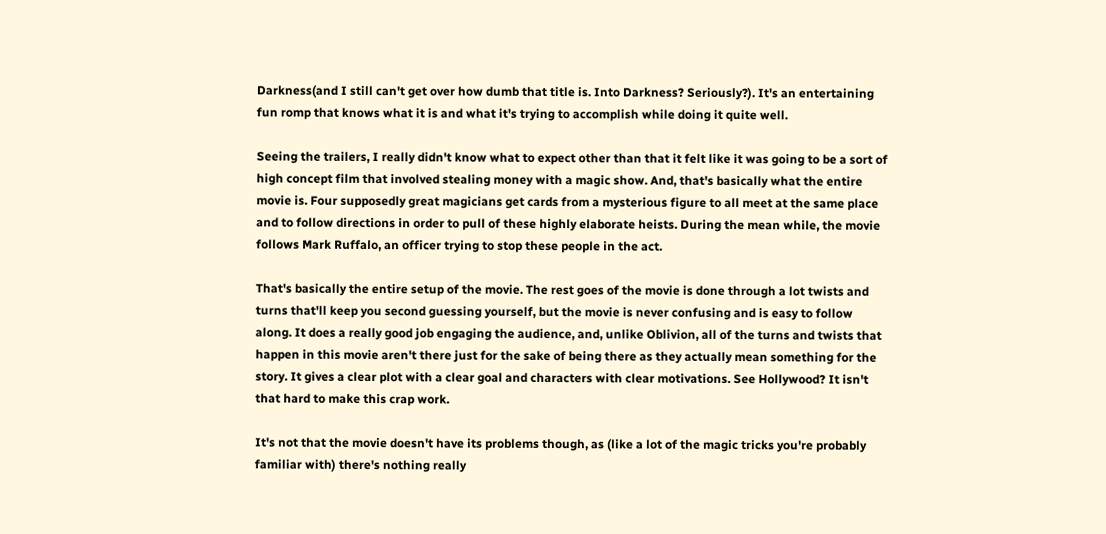Darkness(and I still can't get over how dumb that title is. Into Darkness? Seriously?). It's an entertaining fun romp that knows what it is and what it's trying to accomplish while doing it quite well.

Seeing the trailers, I really didn't know what to expect other than that it felt like it was going to be a sort of high concept film that involved stealing money with a magic show. And, that's basically what the entire movie is. Four supposedly great magicians get cards from a mysterious figure to all meet at the same place and to follow directions in order to pull of these highly elaborate heists. During the mean while, the movie follows Mark Ruffalo, an officer trying to stop these people in the act.

That's basically the entire setup of the movie. The rest goes of the movie is done through a lot twists and turns that'll keep you second guessing yourself, but the movie is never confusing and is easy to follow along. It does a really good job engaging the audience, and, unlike Oblivion, all of the turns and twists that happen in this movie aren't there just for the sake of being there as they actually mean something for the story. It gives a clear plot with a clear goal and characters with clear motivations. See Hollywood? It isn't that hard to make this crap work.

It's not that the movie doesn't have its problems though, as (like a lot of the magic tricks you're probably familiar with) there's nothing really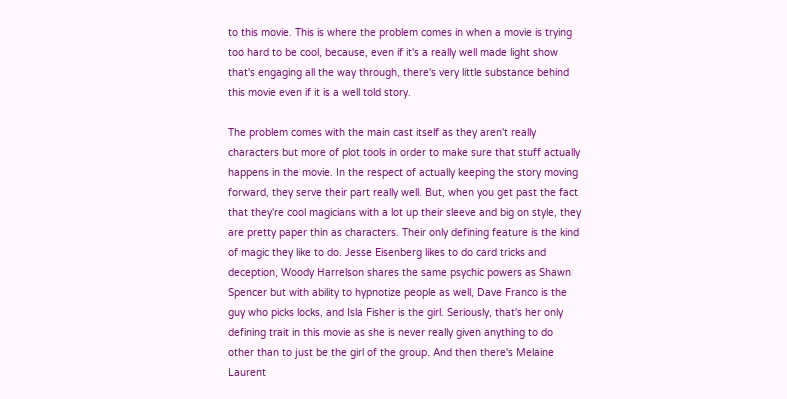to this movie. This is where the problem comes in when a movie is trying too hard to be cool, because, even if it's a really well made light show that's engaging all the way through, there's very little substance behind this movie even if it is a well told story.

The problem comes with the main cast itself as they aren't really characters but more of plot tools in order to make sure that stuff actually happens in the movie. In the respect of actually keeping the story moving forward, they serve their part really well. But, when you get past the fact that they're cool magicians with a lot up their sleeve and big on style, they are pretty paper thin as characters. Their only defining feature is the kind of magic they like to do. Jesse Eisenberg likes to do card tricks and deception, Woody Harrelson shares the same psychic powers as Shawn Spencer but with ability to hypnotize people as well, Dave Franco is the guy who picks locks, and Isla Fisher is the girl. Seriously, that's her only defining trait in this movie as she is never really given anything to do other than to just be the girl of the group. And then there's Melaine Laurent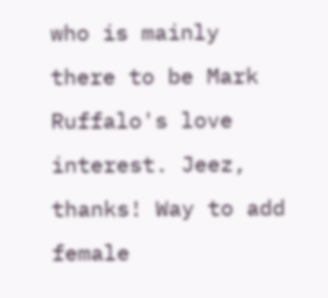who is mainly there to be Mark Ruffalo's love interest. Jeez, thanks! Way to add female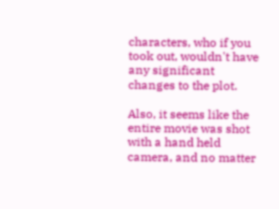characters, who if you took out, wouldn't have any significant changes to the plot.

Also, it seems like the entire movie was shot with a hand held camera, and no matter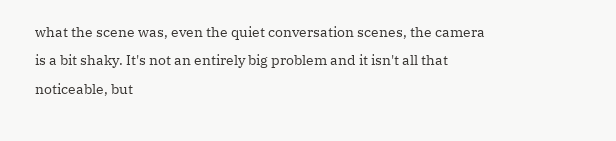what the scene was, even the quiet conversation scenes, the camera is a bit shaky. It's not an entirely big problem and it isn't all that noticeable, but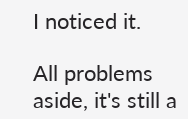I noticed it.

All problems aside, it's still a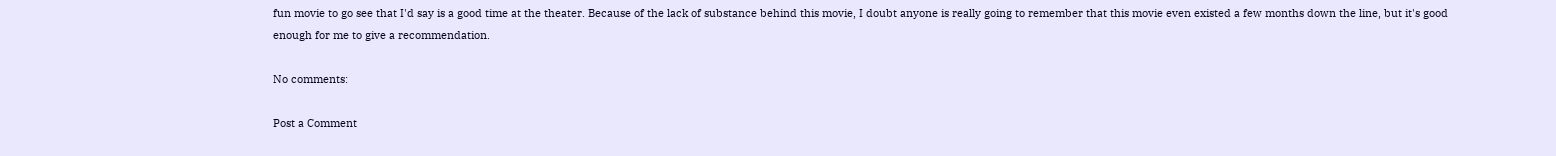fun movie to go see that I'd say is a good time at the theater. Because of the lack of substance behind this movie, I doubt anyone is really going to remember that this movie even existed a few months down the line, but it's good enough for me to give a recommendation.

No comments:

Post a Comment